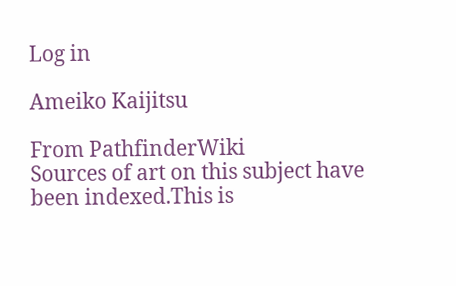Log in

Ameiko Kaijitsu

From PathfinderWiki
Sources of art on this subject have been indexed.This is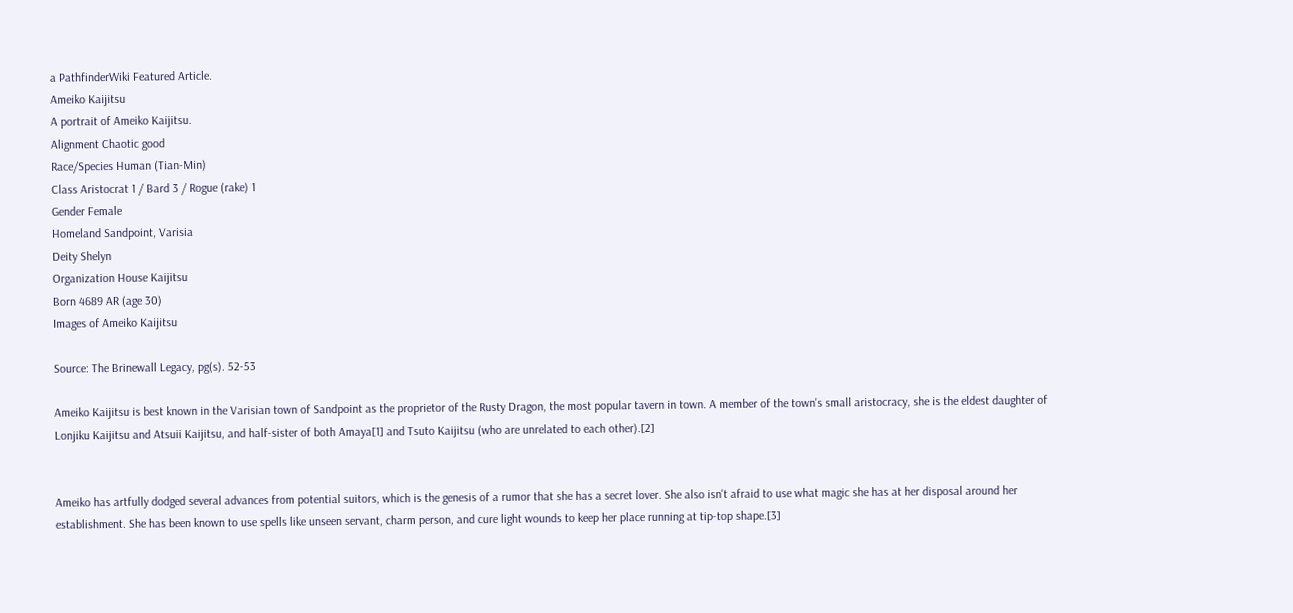a PathfinderWiki Featured Article.
Ameiko Kaijitsu
A portrait of Ameiko Kaijitsu.
Alignment Chaotic good
Race/Species Human (Tian-Min)
Class Aristocrat 1 / Bard 3 / Rogue (rake) 1
Gender Female
Homeland Sandpoint, Varisia
Deity Shelyn
Organization House Kaijitsu
Born 4689 AR (age 30)
Images of Ameiko Kaijitsu

Source: The Brinewall Legacy, pg(s). 52-53

Ameiko Kaijitsu is best known in the Varisian town of Sandpoint as the proprietor of the Rusty Dragon, the most popular tavern in town. A member of the town's small aristocracy, she is the eldest daughter of Lonjiku Kaijitsu and Atsuii Kaijitsu, and half-sister of both Amaya[1] and Tsuto Kaijitsu (who are unrelated to each other).[2]


Ameiko has artfully dodged several advances from potential suitors, which is the genesis of a rumor that she has a secret lover. She also isn't afraid to use what magic she has at her disposal around her establishment. She has been known to use spells like unseen servant, charm person, and cure light wounds to keep her place running at tip-top shape.[3]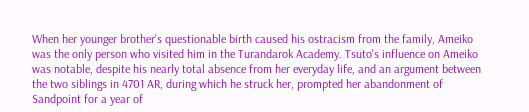When her younger brother's questionable birth caused his ostracism from the family, Ameiko was the only person who visited him in the Turandarok Academy. Tsuto's influence on Ameiko was notable, despite his nearly total absence from her everyday life, and an argument between the two siblings in 4701 AR, during which he struck her, prompted her abandonment of Sandpoint for a year of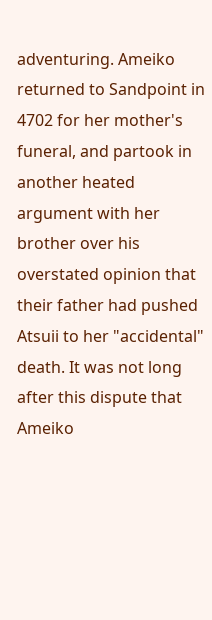adventuring. Ameiko returned to Sandpoint in 4702 for her mother's funeral, and partook in another heated argument with her brother over his overstated opinion that their father had pushed Atsuii to her "accidental" death. It was not long after this dispute that Ameiko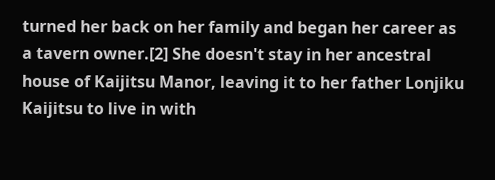turned her back on her family and began her career as a tavern owner.[2] She doesn't stay in her ancestral house of Kaijitsu Manor, leaving it to her father Lonjiku Kaijitsu to live in with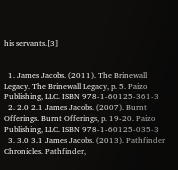his servants.[3]


  1. James Jacobs. (2011). The Brinewall Legacy. The Brinewall Legacy, p. 5. Paizo Publishing, LLC. ISBN 978-1-60125-361-3
  2. 2.0 2.1 James Jacobs. (2007). Burnt Offerings. Burnt Offerings, p. 19-20. Paizo Publishing, LLC. ISBN 978-1-60125-035-3
  3. 3.0 3.1 James Jacobs. (2013). Pathfinder Chronicles. Pathfinder,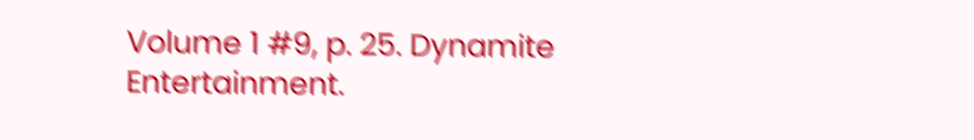Volume 1 #9, p. 25. Dynamite Entertainment.